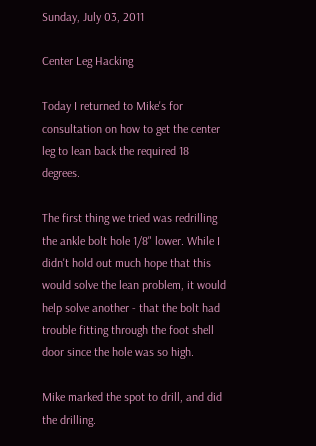Sunday, July 03, 2011

Center Leg Hacking

Today I returned to Mike's for consultation on how to get the center leg to lean back the required 18 degrees.

The first thing we tried was redrilling the ankle bolt hole 1/8" lower. While I didn't hold out much hope that this would solve the lean problem, it would help solve another - that the bolt had trouble fitting through the foot shell door since the hole was so high.

Mike marked the spot to drill, and did the drilling.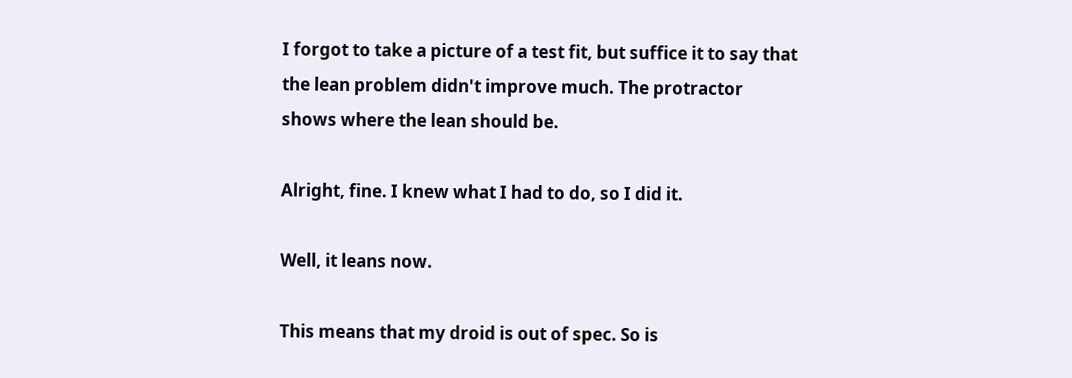I forgot to take a picture of a test fit, but suffice it to say that the lean problem didn't improve much. The protractor shows where the lean should be.

Alright, fine. I knew what I had to do, so I did it.

Well, it leans now.

This means that my droid is out of spec. So is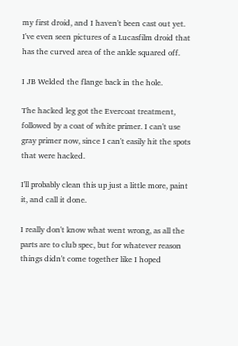my first droid, and I haven't been cast out yet. I've even seen pictures of a Lucasfilm droid that has the curved area of the ankle squared off.

I JB Welded the flange back in the hole.

The hacked leg got the Evercoat treatment, followed by a coat of white primer. I can't use gray primer now, since I can't easily hit the spots that were hacked.

I'll probably clean this up just a little more, paint it, and call it done.

I really don't know what went wrong, as all the parts are to club spec, but for whatever reason things didn't come together like I hoped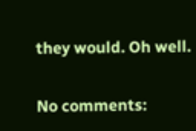they would. Oh well.

No comments: